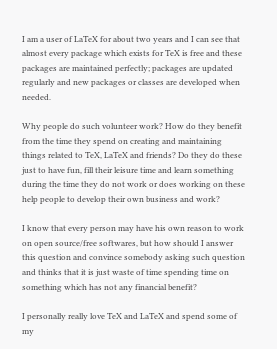I am a user of LaTeX for about two years and I can see that almost every package which exists for TeX is free and these packages are maintained perfectly; packages are updated regularly and new packages or classes are developed when needed.

Why people do such volunteer work? How do they benefit from the time they spend on creating and maintaining things related to TeX, LaTeX and friends? Do they do these just to have fun, fill their leisure time and learn something during the time they do not work or does working on these help people to develop their own business and work?

I know that every person may have his own reason to work on open source/free softwares, but how should I answer this question and convince somebody asking such question and thinks that it is just waste of time spending time on something which has not any financial benefit?

I personally really love TeX and LaTeX and spend some of my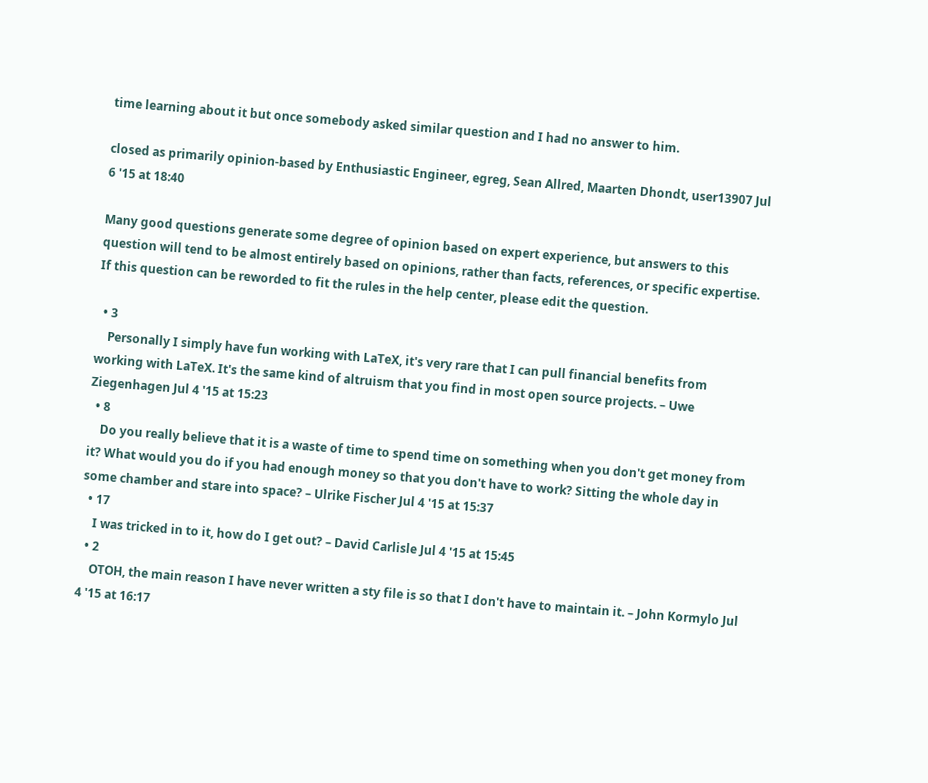time learning about it but once somebody asked similar question and I had no answer to him.

closed as primarily opinion-based by Enthusiastic Engineer, egreg, Sean Allred, Maarten Dhondt, user13907 Jul 6 '15 at 18:40

Many good questions generate some degree of opinion based on expert experience, but answers to this question will tend to be almost entirely based on opinions, rather than facts, references, or specific expertise. If this question can be reworded to fit the rules in the help center, please edit the question.

  • 3
    Personally I simply have fun working with LaTeX, it's very rare that I can pull financial benefits from working with LaTeX. It's the same kind of altruism that you find in most open source projects. – Uwe Ziegenhagen Jul 4 '15 at 15:23
  • 8
    Do you really believe that it is a waste of time to spend time on something when you don't get money from it? What would you do if you had enough money so that you don't have to work? Sitting the whole day in some chamber and stare into space? – Ulrike Fischer Jul 4 '15 at 15:37
  • 17
    I was tricked in to it, how do I get out? – David Carlisle Jul 4 '15 at 15:45
  • 2
    OTOH, the main reason I have never written a sty file is so that I don't have to maintain it. – John Kormylo Jul 4 '15 at 16:17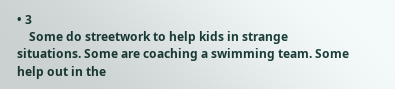• 3
    Some do streetwork to help kids in strange situations. Some are coaching a swimming team. Some help out in the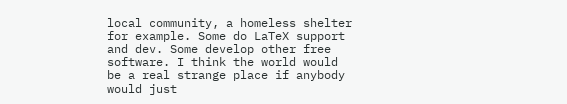local community, a homeless shelter for example. Some do LaTeX support and dev. Some develop other free software. I think the world would be a real strange place if anybody would just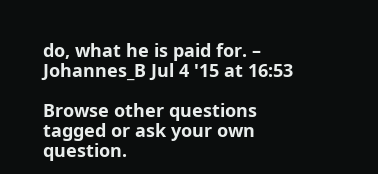do, what he is paid for. – Johannes_B Jul 4 '15 at 16:53

Browse other questions tagged or ask your own question.